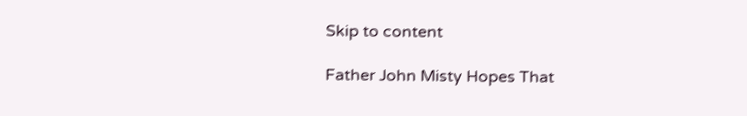Skip to content

Father John Misty Hopes That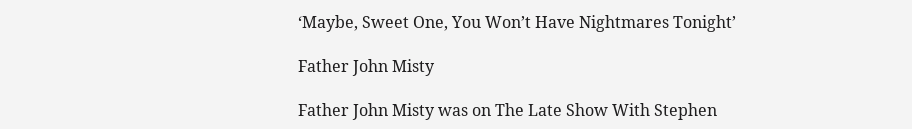‘Maybe, Sweet One, You Won’t Have Nightmares Tonight’

Father John Misty

Father John Misty was on The Late Show With Stephen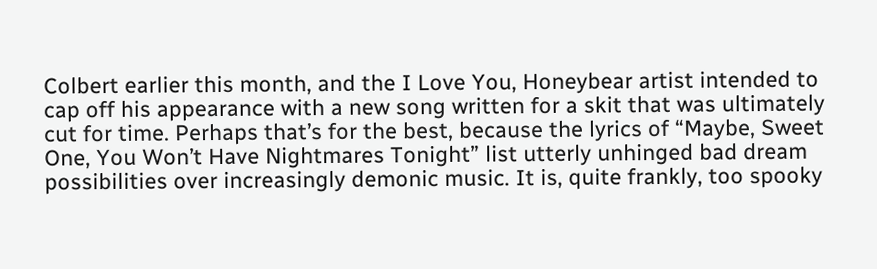Colbert earlier this month, and the I Love You, Honeybear artist intended to cap off his appearance with a new song written for a skit that was ultimately cut for time. Perhaps that’s for the best, because the lyrics of “Maybe, Sweet One, You Won’t Have Nightmares Tonight” list utterly unhinged bad dream possibilities over increasingly demonic music. It is, quite frankly, too spooky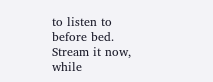to listen to before bed. Stream it now, while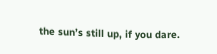the sun’s still up, if you dare.